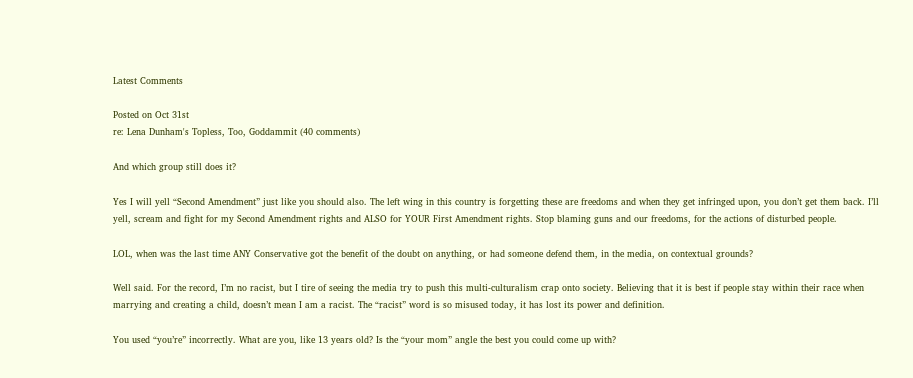Latest Comments

Posted on Oct 31st
re: Lena Dunham's Topless, Too, Goddammit (40 comments)

And which group still does it?

Yes I will yell “Second Amendment” just like you should also. The left wing in this country is forgetting these are freedoms and when they get infringed upon, you don’t get them back. I’ll yell, scream and fight for my Second Amendment rights and ALSO for YOUR First Amendment rights. Stop blaming guns and our freedoms, for the actions of disturbed people.

LOL, when was the last time ANY Conservative got the benefit of the doubt on anything, or had someone defend them, in the media, on contextual grounds?

Well said. For the record, I’m no racist, but I tire of seeing the media try to push this multi-culturalism crap onto society. Believing that it is best if people stay within their race when marrying and creating a child, doesn’t mean I am a racist. The “racist” word is so misused today, it has lost its power and definition.

You used “you’re” incorrectly. What are you, like 13 years old? Is the “your mom” angle the best you could come up with?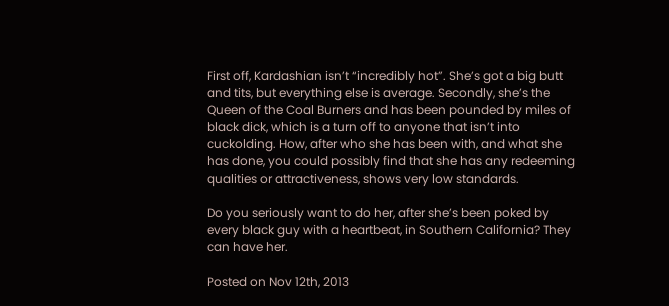First off, Kardashian isn’t “incredibly hot”. She’s got a big butt and tits, but everything else is average. Secondly, she’s the Queen of the Coal Burners and has been pounded by miles of black dick, which is a turn off to anyone that isn’t into cuckolding. How, after who she has been with, and what she has done, you could possibly find that she has any redeeming qualities or attractiveness, shows very low standards.

Do you seriously want to do her, after she’s been poked by every black guy with a heartbeat, in Southern California? They can have her.

Posted on Nov 12th, 2013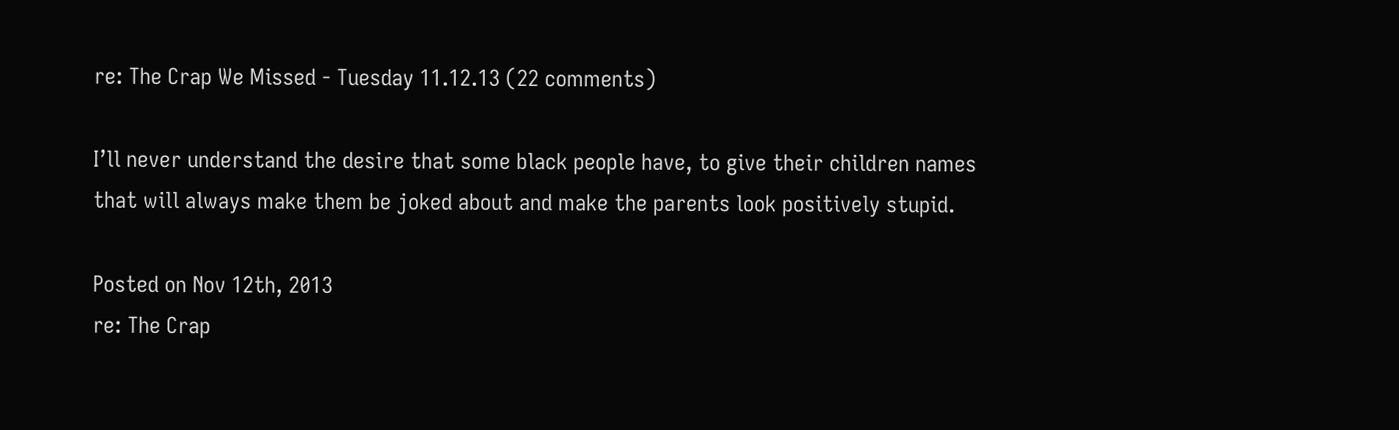re: The Crap We Missed - Tuesday 11.12.13 (22 comments)

I’ll never understand the desire that some black people have, to give their children names that will always make them be joked about and make the parents look positively stupid.

Posted on Nov 12th, 2013
re: The Crap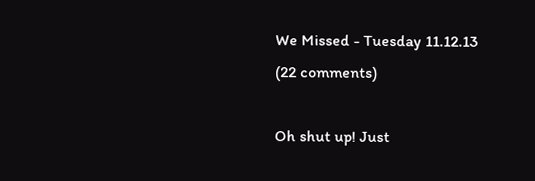We Missed - Tuesday 11.12.13 (22 comments)

Oh shut up! Just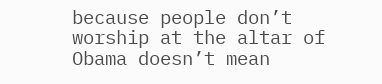because people don’t worship at the altar of Obama doesn’t mean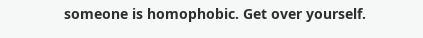someone is homophobic. Get over yourself.